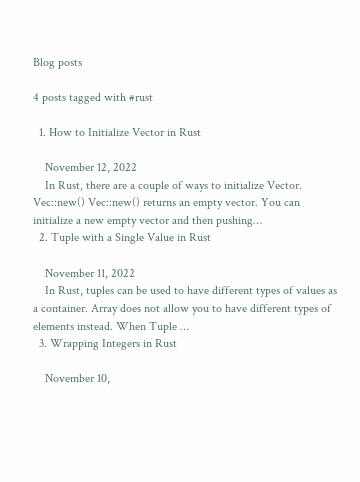Blog posts

4 posts tagged with #rust

  1. How to Initialize Vector in Rust

    November 12, 2022
    In Rust, there are a couple of ways to initialize Vector. Vec::new() Vec::new() returns an empty vector. You can initialize a new empty vector and then pushing…
  2. Tuple with a Single Value in Rust

    November 11, 2022
    In Rust, tuples can be used to have different types of values as a container. Array does not allow you to have different types of elements instead. When Tuple …
  3. Wrapping Integers in Rust

    November 10,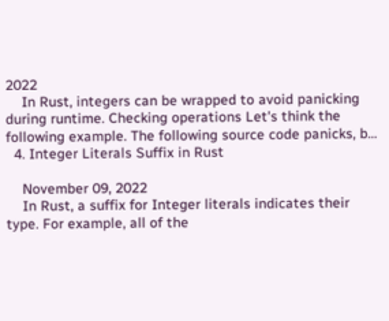2022
    In Rust, integers can be wrapped to avoid panicking during runtime. Checking operations Let's think the following example. The following source code panicks, b…
  4. Integer Literals Suffix in Rust

    November 09, 2022
    In Rust, a suffix for Integer literals indicates their type. For example, all of the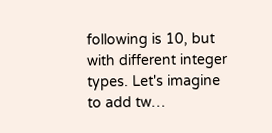following is 10, but with different integer types. Let's imagine to add tw…